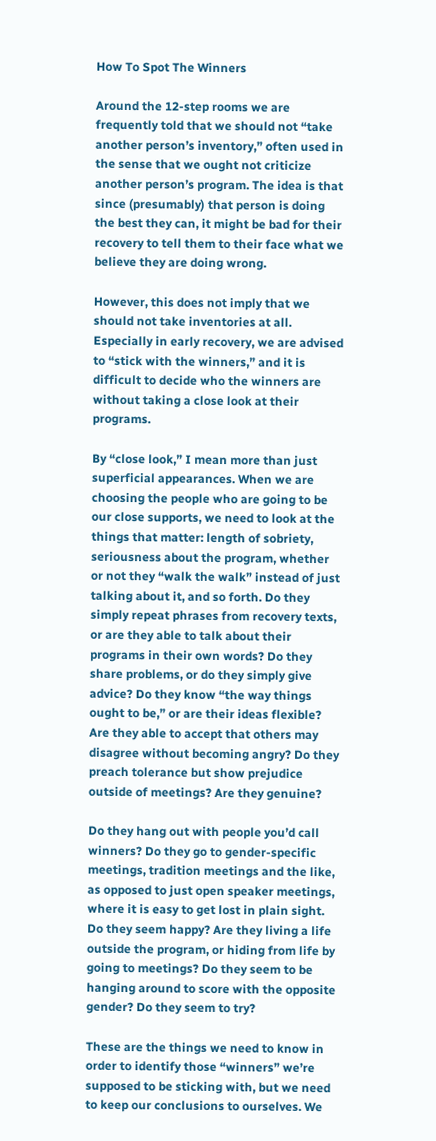How To Spot The Winners

Around the 12-step rooms we are frequently told that we should not “take another person’s inventory,” often used in the sense that we ought not criticize another person’s program. The idea is that since (presumably) that person is doing the best they can, it might be bad for their recovery to tell them to their face what we believe they are doing wrong.

However, this does not imply that we should not take inventories at all. Especially in early recovery, we are advised to “stick with the winners,” and it is difficult to decide who the winners are without taking a close look at their programs.

By “close look,” I mean more than just superficial appearances. When we are choosing the people who are going to be our close supports, we need to look at the things that matter: length of sobriety, seriousness about the program, whether or not they “walk the walk” instead of just talking about it, and so forth. Do they simply repeat phrases from recovery texts, or are they able to talk about their programs in their own words? Do they share problems, or do they simply give advice? Do they know “the way things ought to be,” or are their ideas flexible? Are they able to accept that others may disagree without becoming angry? Do they preach tolerance but show prejudice outside of meetings? Are they genuine?

Do they hang out with people you’d call winners? Do they go to gender-specific meetings, tradition meetings and the like, as opposed to just open speaker meetings, where it is easy to get lost in plain sight. Do they seem happy? Are they living a life outside the program, or hiding from life by going to meetings? Do they seem to be hanging around to score with the opposite gender? Do they seem to try?

These are the things we need to know in order to identify those “winners” we’re supposed to be sticking with, but we need to keep our conclusions to ourselves. We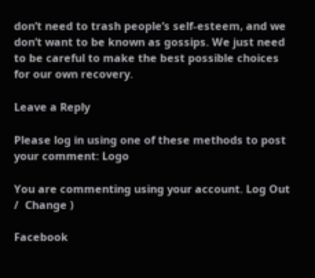don’t need to trash people’s self-esteem, and we don’t want to be known as gossips. We just need to be careful to make the best possible choices for our own recovery.

Leave a Reply

Please log in using one of these methods to post your comment: Logo

You are commenting using your account. Log Out /  Change )

Facebook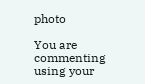photo

You are commenting using your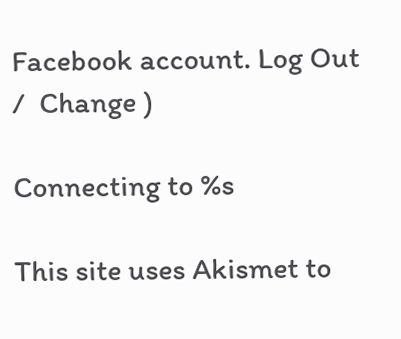Facebook account. Log Out /  Change )

Connecting to %s

This site uses Akismet to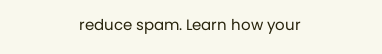reduce spam. Learn how your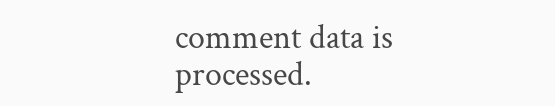comment data is processed.